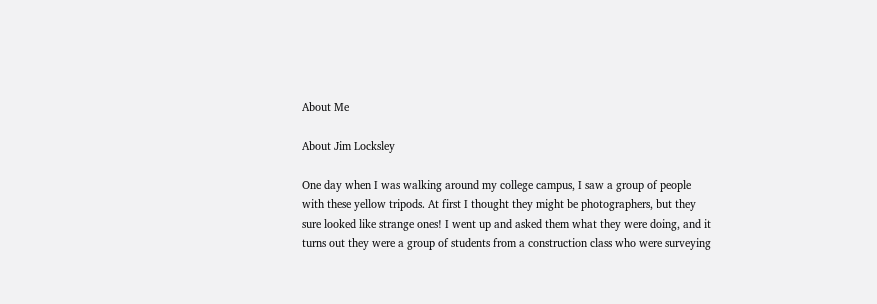About Me

About Jim Locksley

One day when I was walking around my college campus, I saw a group of people with these yellow tripods. At first I thought they might be photographers, but they sure looked like strange ones! I went up and asked them what they were doing, and it turns out they were a group of students from a construction class who were surveying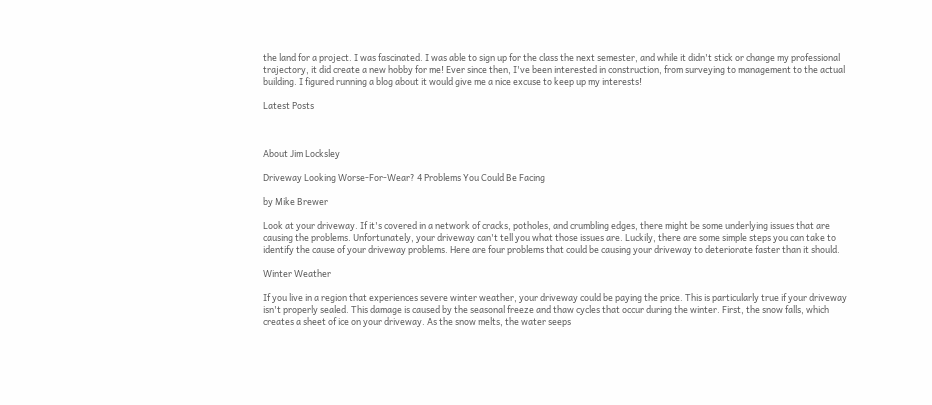the land for a project. I was fascinated. I was able to sign up for the class the next semester, and while it didn't stick or change my professional trajectory, it did create a new hobby for me! Ever since then, I've been interested in construction, from surveying to management to the actual building. I figured running a blog about it would give me a nice excuse to keep up my interests!

Latest Posts



About Jim Locksley

Driveway Looking Worse-For-Wear? 4 Problems You Could Be Facing

by Mike Brewer

Look at your driveway. If it's covered in a network of cracks, potholes, and crumbling edges, there might be some underlying issues that are causing the problems. Unfortunately, your driveway can't tell you what those issues are. Luckily, there are some simple steps you can take to identify the cause of your driveway problems. Here are four problems that could be causing your driveway to deteriorate faster than it should.

Winter Weather

If you live in a region that experiences severe winter weather, your driveway could be paying the price. This is particularly true if your driveway isn't properly sealed. This damage is caused by the seasonal freeze and thaw cycles that occur during the winter. First, the snow falls, which creates a sheet of ice on your driveway. As the snow melts, the water seeps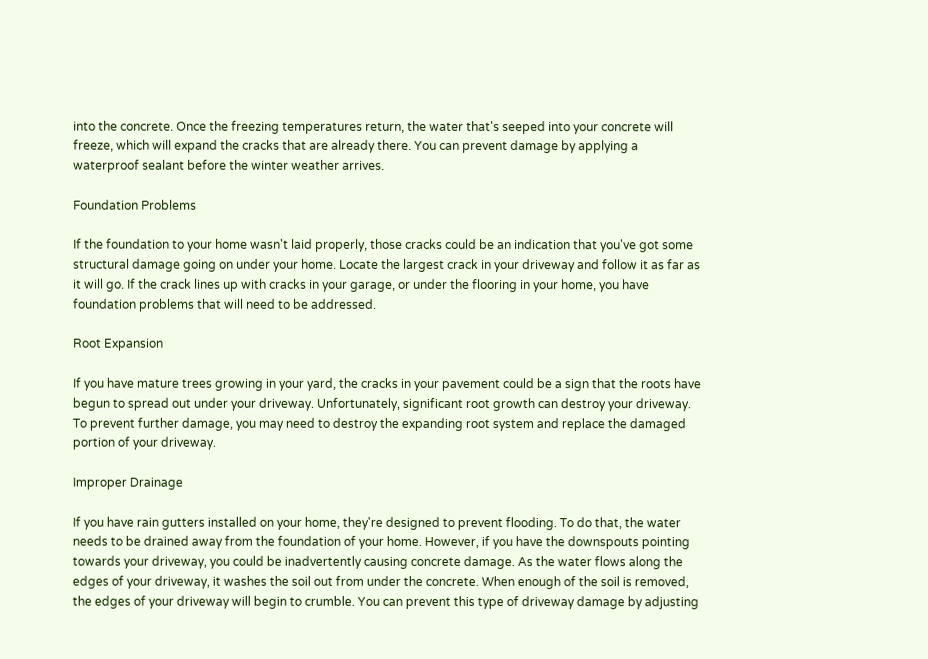into the concrete. Once the freezing temperatures return, the water that's seeped into your concrete will freeze, which will expand the cracks that are already there. You can prevent damage by applying a waterproof sealant before the winter weather arrives.

Foundation Problems

If the foundation to your home wasn't laid properly, those cracks could be an indication that you've got some structural damage going on under your home. Locate the largest crack in your driveway and follow it as far as it will go. If the crack lines up with cracks in your garage, or under the flooring in your home, you have foundation problems that will need to be addressed.

Root Expansion

If you have mature trees growing in your yard, the cracks in your pavement could be a sign that the roots have begun to spread out under your driveway. Unfortunately, significant root growth can destroy your driveway. To prevent further damage, you may need to destroy the expanding root system and replace the damaged portion of your driveway.

Improper Drainage

If you have rain gutters installed on your home, they're designed to prevent flooding. To do that, the water needs to be drained away from the foundation of your home. However, if you have the downspouts pointing towards your driveway, you could be inadvertently causing concrete damage. As the water flows along the edges of your driveway, it washes the soil out from under the concrete. When enough of the soil is removed, the edges of your driveway will begin to crumble. You can prevent this type of driveway damage by adjusting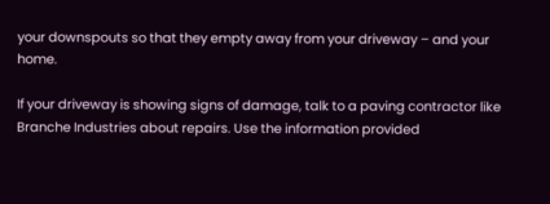your downspouts so that they empty away from your driveway – and your home.

If your driveway is showing signs of damage, talk to a paving contractor like Branche Industries about repairs. Use the information provided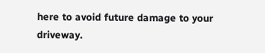here to avoid future damage to your driveway.